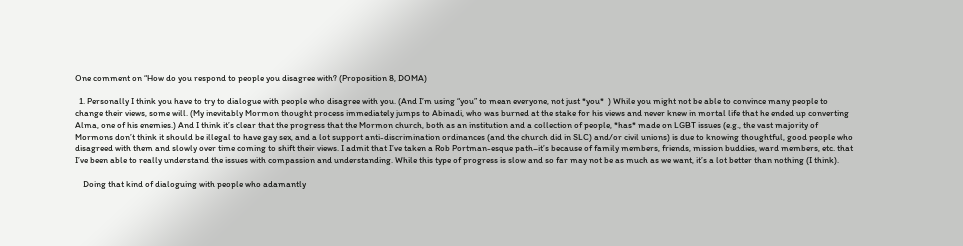One comment on “How do you respond to people you disagree with? (Proposition 8, DOMA)

  1. Personally I think you have to try to dialogue with people who disagree with you. (And I’m using “you” to mean everyone, not just *you*  ) While you might not be able to convince many people to change their views, some will. (My inevitably Mormon thought process immediately jumps to Abinadi, who was burned at the stake for his views and never knew in mortal life that he ended up converting Alma, one of his enemies.) And I think it’s clear that the progress that the Mormon church, both as an institution and a collection of people, *has* made on LGBT issues (e.g., the vast majority of Mormons don’t think it should be illegal to have gay sex, and a lot support anti-discrimination ordinances (and the church did in SLC) and/or civil unions) is due to knowing thoughtful, good people who disagreed with them and slowly over time coming to shift their views. I admit that I’ve taken a Rob Portman-esque path–it’s because of family members, friends, mission buddies, ward members, etc. that I’ve been able to really understand the issues with compassion and understanding. While this type of progress is slow and so far may not be as much as we want, it’s a lot better than nothing (I think).

    Doing that kind of dialoguing with people who adamantly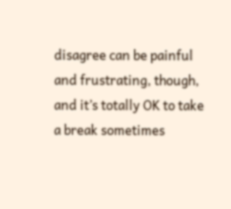disagree can be painful and frustrating, though, and it’s totally OK to take a break sometimes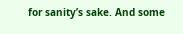for sanity’s sake. And some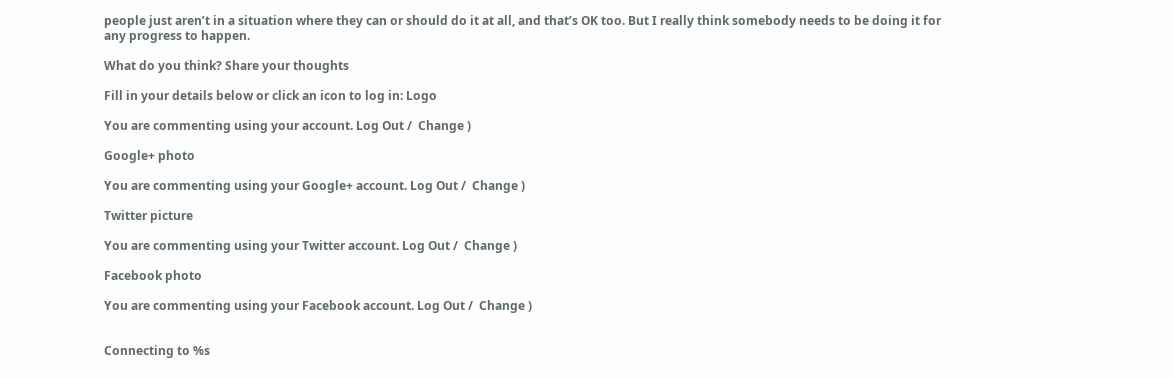people just aren’t in a situation where they can or should do it at all, and that’s OK too. But I really think somebody needs to be doing it for any progress to happen.

What do you think? Share your thoughts

Fill in your details below or click an icon to log in: Logo

You are commenting using your account. Log Out /  Change )

Google+ photo

You are commenting using your Google+ account. Log Out /  Change )

Twitter picture

You are commenting using your Twitter account. Log Out /  Change )

Facebook photo

You are commenting using your Facebook account. Log Out /  Change )


Connecting to %s